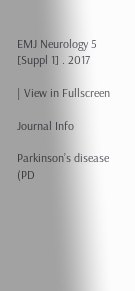EMJ Neurology 5 [Suppl 1] . 2017

| View in Fullscreen

Journal Info

Parkinson’s disease (PD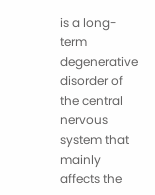is a long-term degenerative disorder of the central nervous system that mainly affects the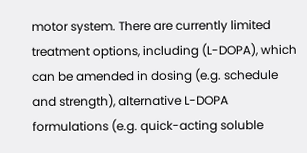motor system. There are currently limited treatment options, including (L-DOPA), which can be amended in dosing (e.g. schedule and strength), alternative L-DOPA formulations (e.g. quick-acting soluble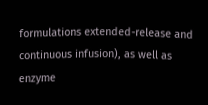formulations extended-release and continuous infusion), as well as enzyme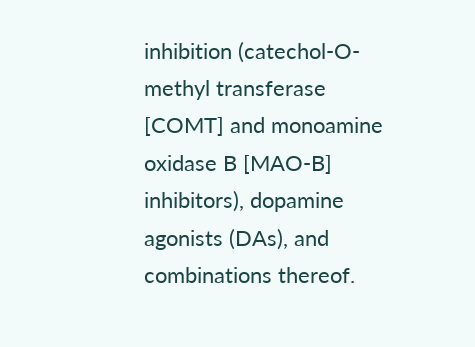inhibition (catechol-O-methyl transferase [COMT] and monoamine oxidase B [MAO-B] inhibitors), dopamine agonists (DAs), and combinations thereof.